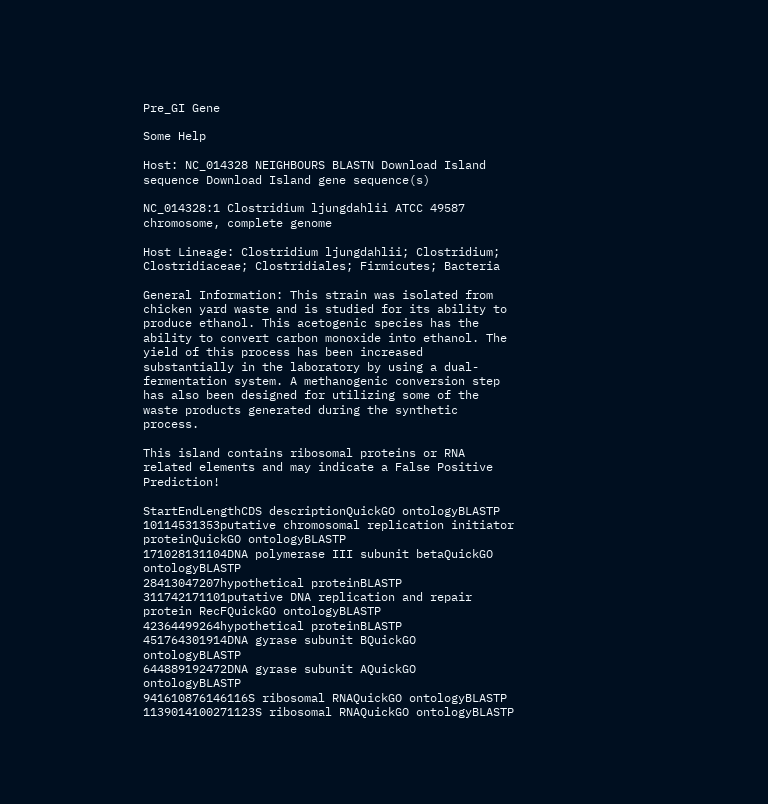Pre_GI Gene

Some Help

Host: NC_014328 NEIGHBOURS BLASTN Download Island sequence Download Island gene sequence(s)

NC_014328:1 Clostridium ljungdahlii ATCC 49587 chromosome, complete genome

Host Lineage: Clostridium ljungdahlii; Clostridium; Clostridiaceae; Clostridiales; Firmicutes; Bacteria

General Information: This strain was isolated from chicken yard waste and is studied for its ability to produce ethanol. This acetogenic species has the ability to convert carbon monoxide into ethanol. The yield of this process has been increased substantially in the laboratory by using a dual-fermentation system. A methanogenic conversion step has also been designed for utilizing some of the waste products generated during the synthetic process.

This island contains ribosomal proteins or RNA related elements and may indicate a False Positive Prediction!

StartEndLengthCDS descriptionQuickGO ontologyBLASTP
10114531353putative chromosomal replication initiator proteinQuickGO ontologyBLASTP
171028131104DNA polymerase III subunit betaQuickGO ontologyBLASTP
28413047207hypothetical proteinBLASTP
311742171101putative DNA replication and repair protein RecFQuickGO ontologyBLASTP
42364499264hypothetical proteinBLASTP
451764301914DNA gyrase subunit BQuickGO ontologyBLASTP
644889192472DNA gyrase subunit AQuickGO ontologyBLASTP
941610876146116S ribosomal RNAQuickGO ontologyBLASTP
1139014100271123S ribosomal RNAQuickGO ontologyBLASTP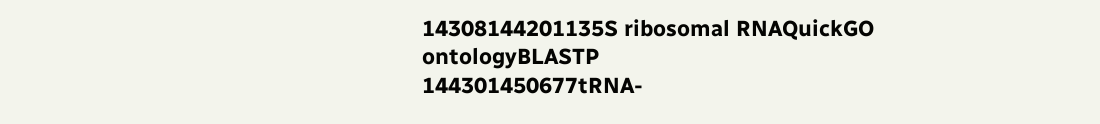14308144201135S ribosomal RNAQuickGO ontologyBLASTP
144301450677tRNA-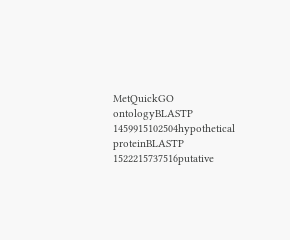MetQuickGO ontologyBLASTP
1459915102504hypothetical proteinBLASTP
1522215737516putative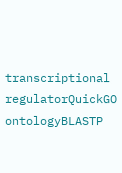transcriptional regulatorQuickGO ontologyBLASTP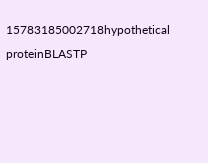15783185002718hypothetical proteinBLASTP